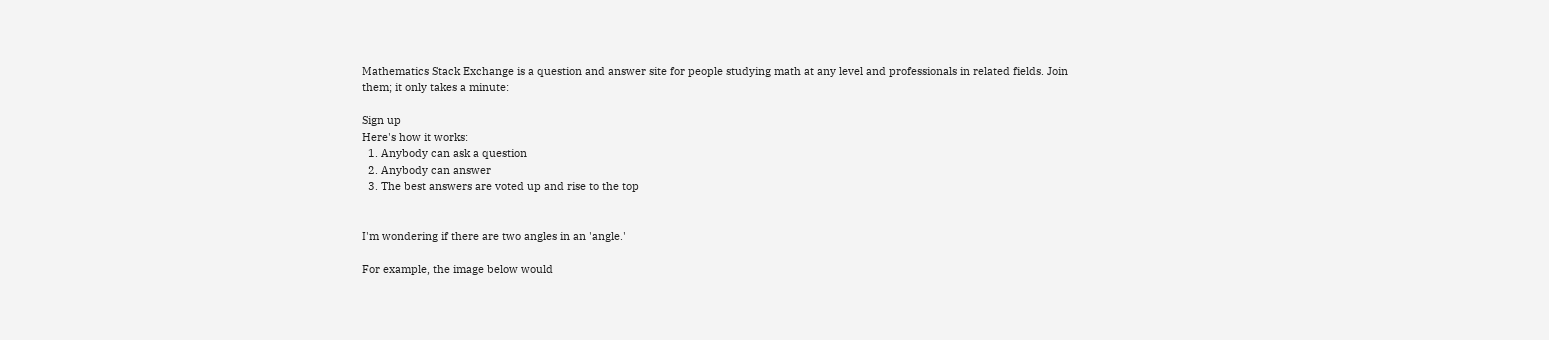Mathematics Stack Exchange is a question and answer site for people studying math at any level and professionals in related fields. Join them; it only takes a minute:

Sign up
Here's how it works:
  1. Anybody can ask a question
  2. Anybody can answer
  3. The best answers are voted up and rise to the top


I'm wondering if there are two angles in an 'angle.'

For example, the image below would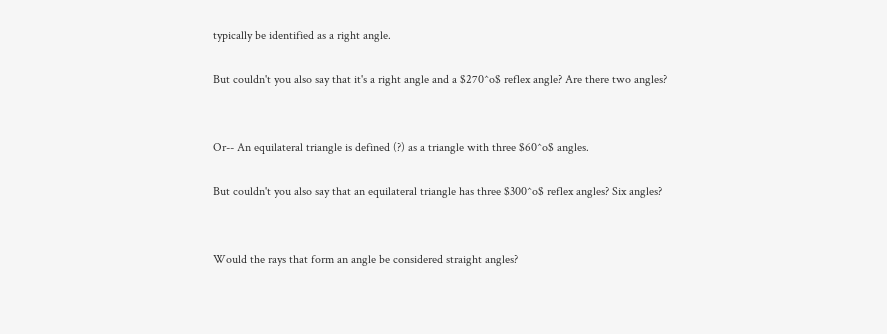typically be identified as a right angle.

But couldn't you also say that it's a right angle and a $270^o$ reflex angle? Are there two angles?


Or-- An equilateral triangle is defined (?) as a triangle with three $60^o$ angles.

But couldn't you also say that an equilateral triangle has three $300^o$ reflex angles? Six angles?


Would the rays that form an angle be considered straight angles?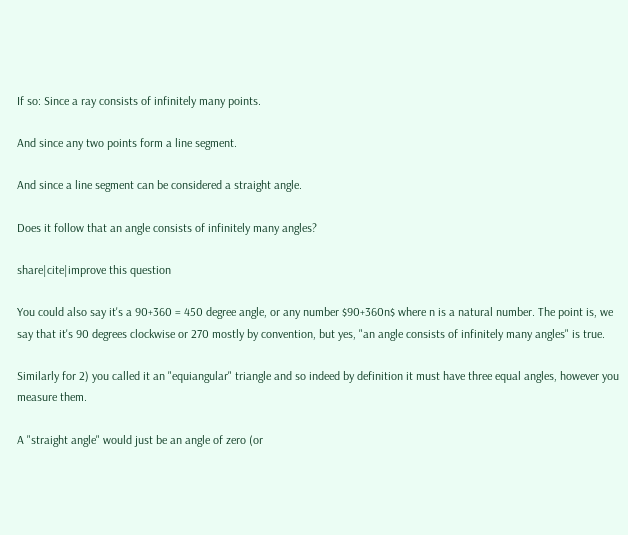If so: Since a ray consists of infinitely many points.

And since any two points form a line segment.

And since a line segment can be considered a straight angle.

Does it follow that an angle consists of infinitely many angles?

share|cite|improve this question

You could also say it's a 90+360 = 450 degree angle, or any number $90+360n$ where n is a natural number. The point is, we say that it's 90 degrees clockwise or 270 mostly by convention, but yes, "an angle consists of infinitely many angles" is true.

Similarly for 2) you called it an "equiangular" triangle and so indeed by definition it must have three equal angles, however you measure them.

A "straight angle" would just be an angle of zero (or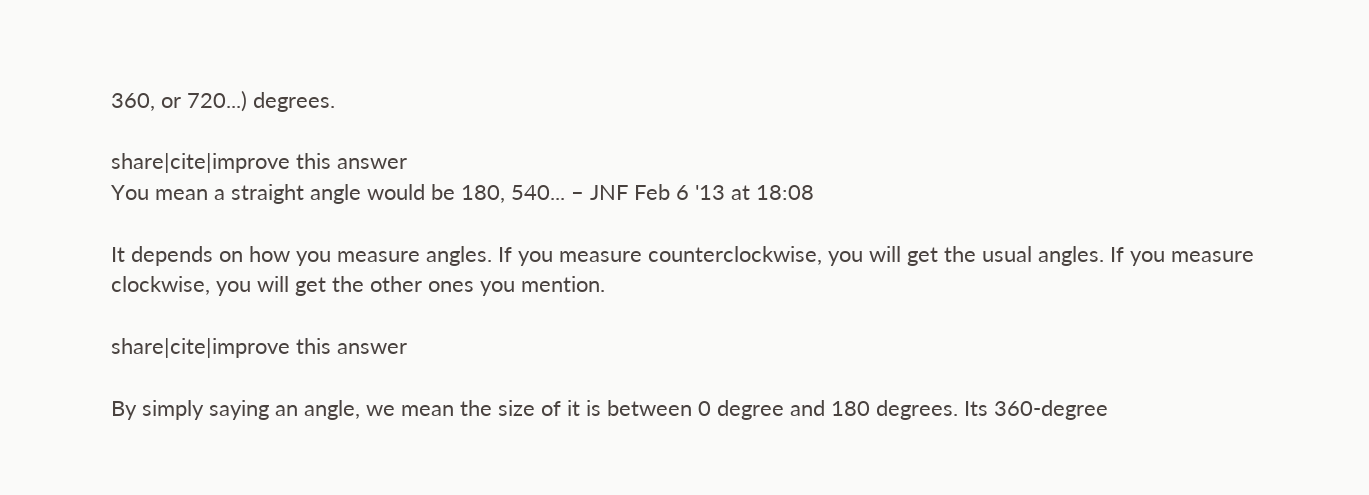360, or 720...) degrees.

share|cite|improve this answer
You mean a straight angle would be 180, 540... – JNF Feb 6 '13 at 18:08

It depends on how you measure angles. If you measure counterclockwise, you will get the usual angles. If you measure clockwise, you will get the other ones you mention.

share|cite|improve this answer

By simply saying an angle, we mean the size of it is between 0 degree and 180 degrees. Its 360-degree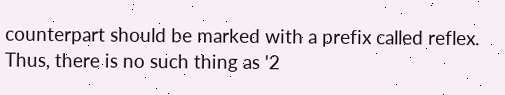counterpart should be marked with a prefix called reflex. Thus, there is no such thing as '2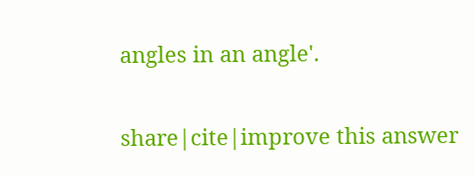angles in an angle'.

share|cite|improve this answer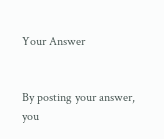Your Answer


By posting your answer, you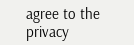agree to the privacy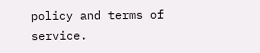policy and terms of service.